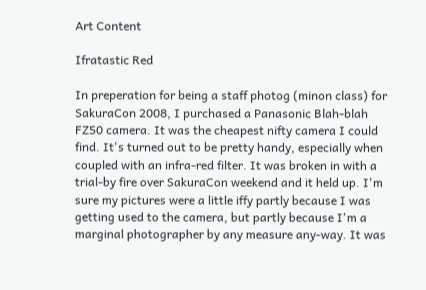Art Content

Ifratastic Red

In preperation for being a staff photog (minon class) for SakuraCon 2008, I purchased a Panasonic Blah-blah FZ50 camera. It was the cheapest nifty camera I could find. It's turned out to be pretty handy, especially when coupled with an infra-red filter. It was broken in with a trial-by fire over SakuraCon weekend and it held up. I'm sure my pictures were a little iffy partly because I was getting used to the camera, but partly because I'm a marginal photographer by any measure any-way. It was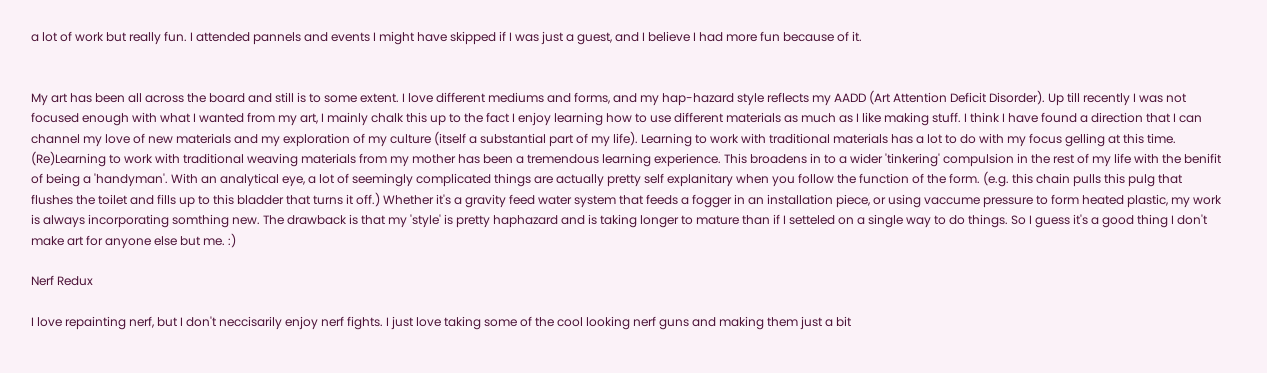a lot of work but really fun. I attended pannels and events I might have skipped if I was just a guest, and I believe I had more fun because of it.


My art has been all across the board and still is to some extent. I love different mediums and forms, and my hap-hazard style reflects my AADD (Art Attention Deficit Disorder). Up till recently I was not focused enough with what I wanted from my art, I mainly chalk this up to the fact I enjoy learning how to use different materials as much as I like making stuff. I think I have found a direction that I can channel my love of new materials and my exploration of my culture (itself a substantial part of my life). Learning to work with traditional materials has a lot to do with my focus gelling at this time. (Re)Learning to work with traditional weaving materials from my mother has been a tremendous learning experience. This broadens in to a wider 'tinkering' compulsion in the rest of my life with the benifit of being a 'handyman'. With an analytical eye, a lot of seemingly complicated things are actually pretty self explanitary when you follow the function of the form. (e.g. this chain pulls this pulg that flushes the toilet and fills up to this bladder that turns it off.) Whether it's a gravity feed water system that feeds a fogger in an installation piece, or using vaccume pressure to form heated plastic, my work is always incorporating somthing new. The drawback is that my 'style' is pretty haphazard and is taking longer to mature than if I setteled on a single way to do things. So I guess it's a good thing I don't make art for anyone else but me. :)

Nerf Redux

I love repainting nerf, but I don't neccisarily enjoy nerf fights. I just love taking some of the cool looking nerf guns and making them just a bit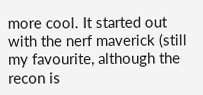more cool. It started out with the nerf maverick (still my favourite, although the recon is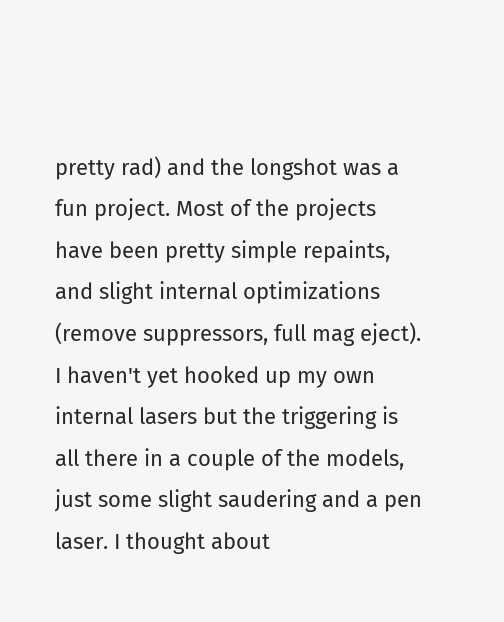pretty rad) and the longshot was a fun project. Most of the projects have been pretty simple repaints, and slight internal optimizations (remove suppressors, full mag eject). I haven't yet hooked up my own internal lasers but the triggering is all there in a couple of the models, just some slight saudering and a pen laser. I thought about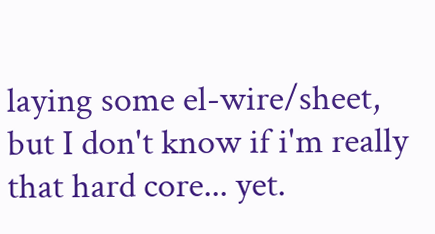laying some el-wire/sheet, but I don't know if i'm really that hard core... yet.